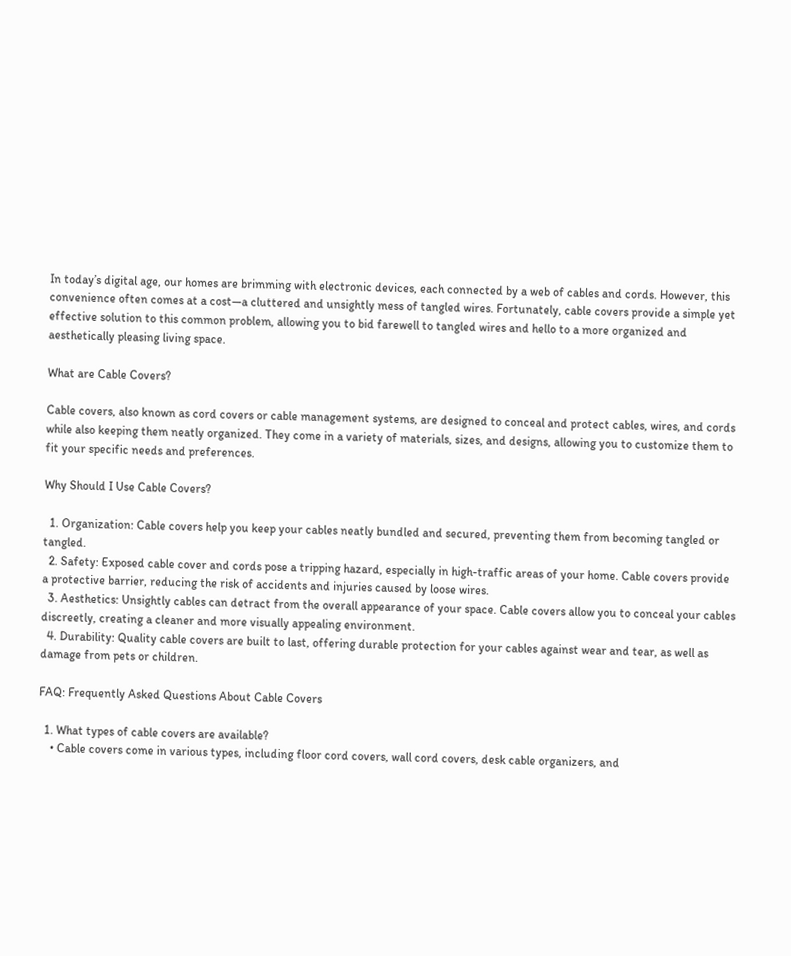In today’s digital age, our homes are brimming with electronic devices, each connected by a web of cables and cords. However, this convenience often comes at a cost—a cluttered and unsightly mess of tangled wires. Fortunately, cable covers provide a simple yet effective solution to this common problem, allowing you to bid farewell to tangled wires and hello to a more organized and aesthetically pleasing living space.

What are Cable Covers?

Cable covers, also known as cord covers or cable management systems, are designed to conceal and protect cables, wires, and cords while also keeping them neatly organized. They come in a variety of materials, sizes, and designs, allowing you to customize them to fit your specific needs and preferences.

Why Should I Use Cable Covers?

  1. Organization: Cable covers help you keep your cables neatly bundled and secured, preventing them from becoming tangled or tangled.
  2. Safety: Exposed cable cover and cords pose a tripping hazard, especially in high-traffic areas of your home. Cable covers provide a protective barrier, reducing the risk of accidents and injuries caused by loose wires.
  3. Aesthetics: Unsightly cables can detract from the overall appearance of your space. Cable covers allow you to conceal your cables discreetly, creating a cleaner and more visually appealing environment.
  4. Durability: Quality cable covers are built to last, offering durable protection for your cables against wear and tear, as well as damage from pets or children.

FAQ: Frequently Asked Questions About Cable Covers

  1. What types of cable covers are available?
    • Cable covers come in various types, including floor cord covers, wall cord covers, desk cable organizers, and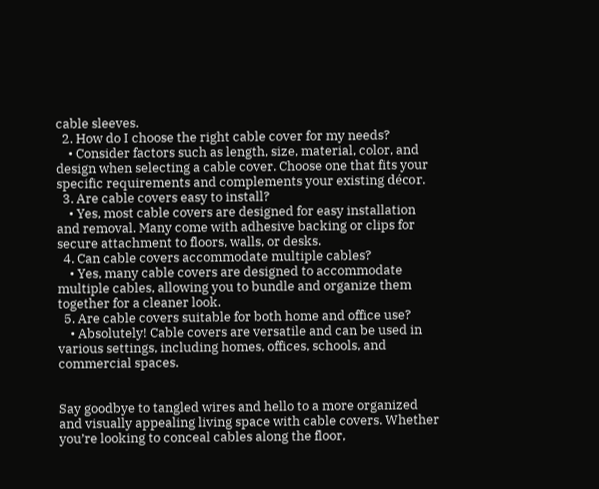cable sleeves.
  2. How do I choose the right cable cover for my needs?
    • Consider factors such as length, size, material, color, and design when selecting a cable cover. Choose one that fits your specific requirements and complements your existing décor.
  3. Are cable covers easy to install?
    • Yes, most cable covers are designed for easy installation and removal. Many come with adhesive backing or clips for secure attachment to floors, walls, or desks.
  4. Can cable covers accommodate multiple cables?
    • Yes, many cable covers are designed to accommodate multiple cables, allowing you to bundle and organize them together for a cleaner look.
  5. Are cable covers suitable for both home and office use?
    • Absolutely! Cable covers are versatile and can be used in various settings, including homes, offices, schools, and commercial spaces.


Say goodbye to tangled wires and hello to a more organized and visually appealing living space with cable covers. Whether you’re looking to conceal cables along the floor,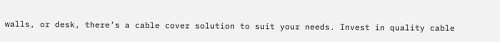walls, or desk, there’s a cable cover solution to suit your needs. Invest in quality cable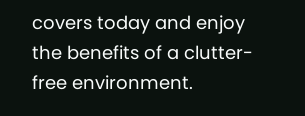covers today and enjoy the benefits of a clutter-free environment.